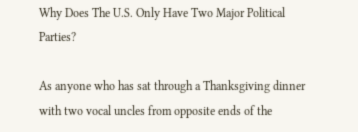Why Does The U.S. Only Have Two Major Political Parties?

As anyone who has sat through a Thanksgiving dinner with two vocal uncles from opposite ends of the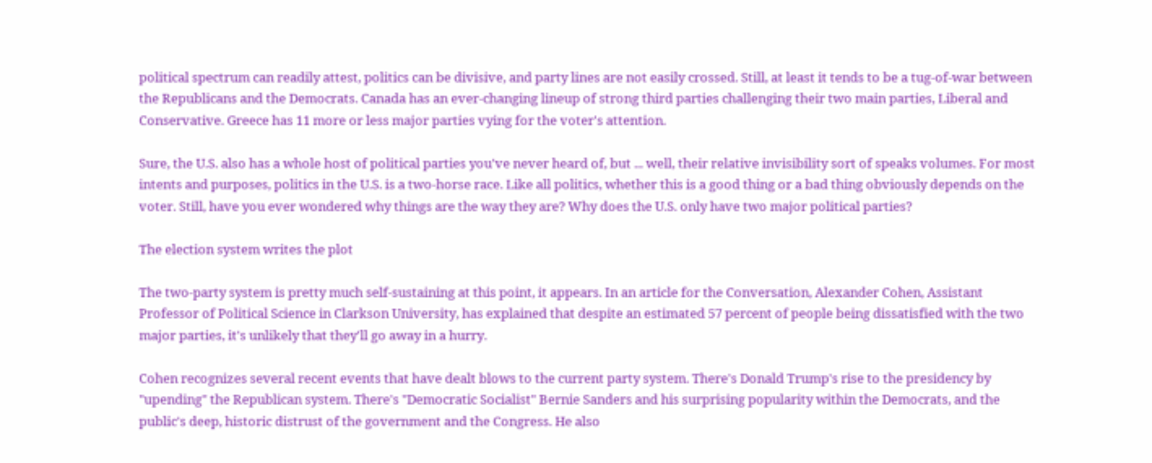political spectrum can readily attest, politics can be divisive, and party lines are not easily crossed. Still, at least it tends to be a tug-of-war between the Republicans and the Democrats. Canada has an ever-changing lineup of strong third parties challenging their two main parties, Liberal and Conservative. Greece has 11 more or less major parties vying for the voter's attention.

Sure, the U.S. also has a whole host of political parties you've never heard of, but ... well, their relative invisibility sort of speaks volumes. For most intents and purposes, politics in the U.S. is a two-horse race. Like all politics, whether this is a good thing or a bad thing obviously depends on the voter. Still, have you ever wondered why things are the way they are? Why does the U.S. only have two major political parties?

The election system writes the plot

The two-party system is pretty much self-sustaining at this point, it appears. In an article for the Conversation, Alexander Cohen, Assistant Professor of Political Science in Clarkson University, has explained that despite an estimated 57 percent of people being dissatisfied with the two major parties, it's unlikely that they'll go away in a hurry.

Cohen recognizes several recent events that have dealt blows to the current party system. There's Donald Trump's rise to the presidency by "upending" the Republican system. There's "Democratic Socialist" Bernie Sanders and his surprising popularity within the Democrats, and the public's deep, historic distrust of the government and the Congress. He also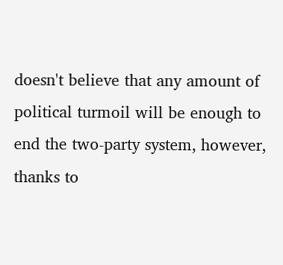doesn't believe that any amount of political turmoil will be enough to end the two-party system, however, thanks to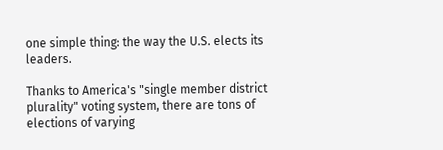one simple thing: the way the U.S. elects its leaders.

Thanks to America's "single member district plurality" voting system, there are tons of elections of varying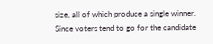size, all of which produce a single winner. Since voters tend to go for the candidate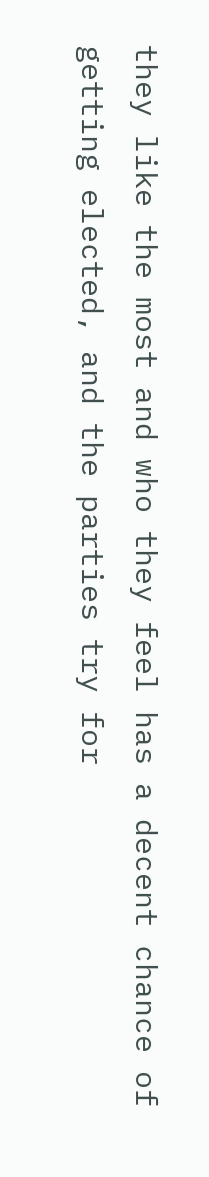they like the most and who they feel has a decent chance of getting elected, and the parties try for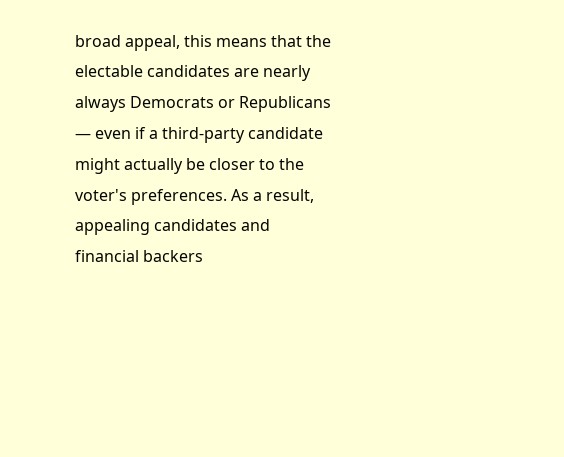broad appeal, this means that the electable candidates are nearly always Democrats or Republicans — even if a third-party candidate might actually be closer to the voter's preferences. As a result, appealing candidates and financial backers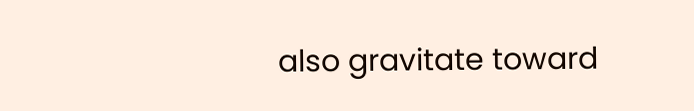also gravitate toward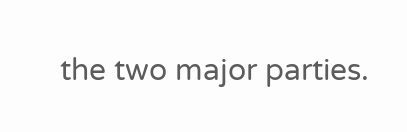the two major parties.